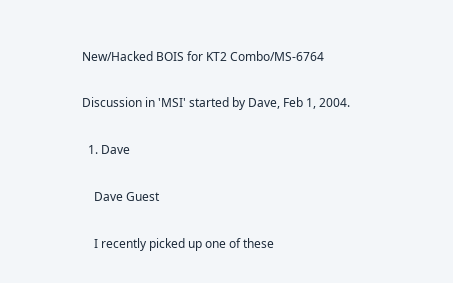New/Hacked BOIS for KT2 Combo/MS-6764

Discussion in 'MSI' started by Dave, Feb 1, 2004.

  1. Dave

    Dave Guest

    I recently picked up one of these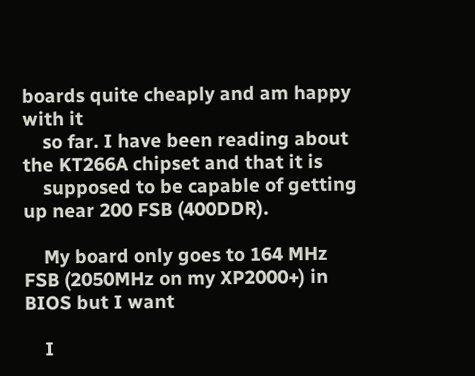boards quite cheaply and am happy with it
    so far. I have been reading about the KT266A chipset and that it is
    supposed to be capable of getting up near 200 FSB (400DDR).

    My board only goes to 164 MHz FSB (2050MHz on my XP2000+) in BIOS but I want

    I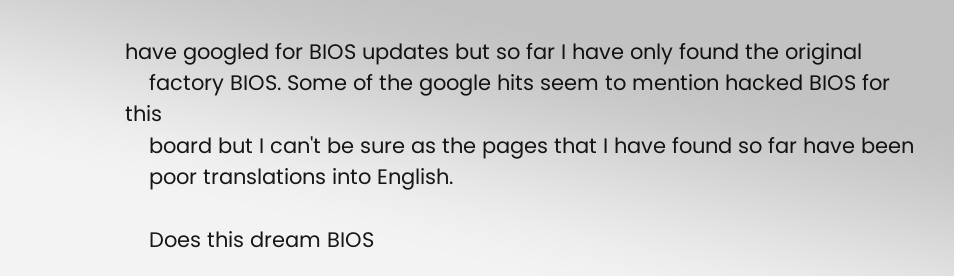have googled for BIOS updates but so far I have only found the original
    factory BIOS. Some of the google hits seem to mention hacked BIOS for this
    board but I can't be sure as the pages that I have found so far have been
    poor translations into English.

    Does this dream BIOS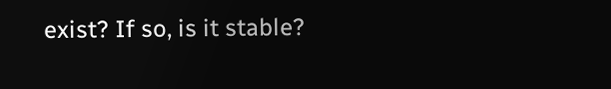exist? If so, is it stable?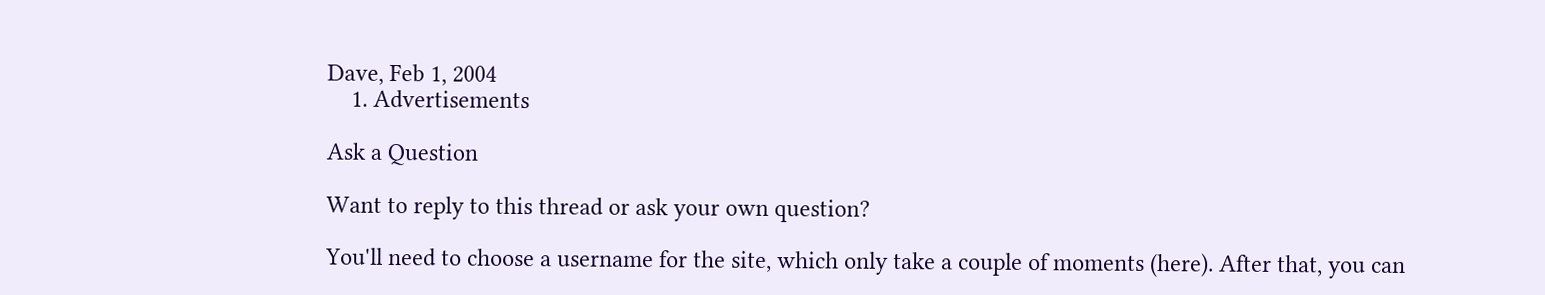Dave, Feb 1, 2004
    1. Advertisements

Ask a Question

Want to reply to this thread or ask your own question?

You'll need to choose a username for the site, which only take a couple of moments (here). After that, you can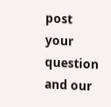post your question and our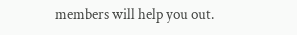members will help you out.